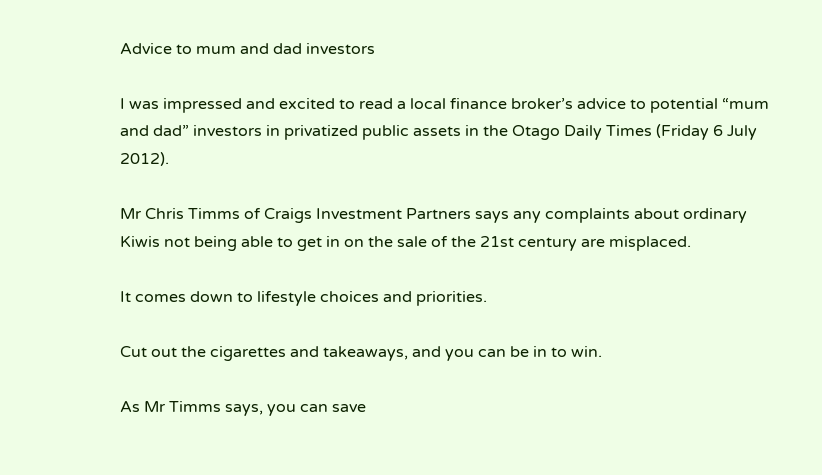Advice to mum and dad investors

I was impressed and excited to read a local finance broker’s advice to potential “mum and dad” investors in privatized public assets in the Otago Daily Times (Friday 6 July 2012).

Mr Chris Timms of Craigs Investment Partners says any complaints about ordinary Kiwis not being able to get in on the sale of the 21st century are misplaced.

It comes down to lifestyle choices and priorities.

Cut out the cigarettes and takeaways, and you can be in to win.

As Mr Timms says, you can save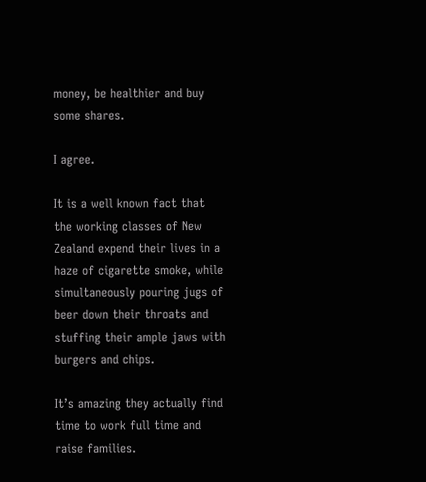money, be healthier and buy some shares.

I agree.

It is a well known fact that the working classes of New Zealand expend their lives in a haze of cigarette smoke, while simultaneously pouring jugs of beer down their throats and stuffing their ample jaws with burgers and chips.

It’s amazing they actually find time to work full time and raise families.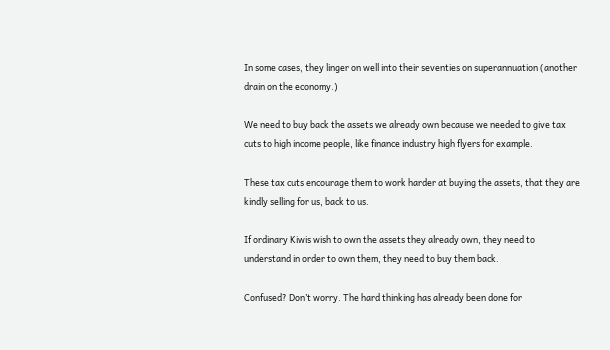In some cases, they linger on well into their seventies on superannuation (another drain on the economy.)

We need to buy back the assets we already own because we needed to give tax cuts to high income people, like finance industry high flyers for example.

These tax cuts encourage them to work harder at buying the assets, that they are kindly selling for us, back to us.

If ordinary Kiwis wish to own the assets they already own, they need to understand in order to own them, they need to buy them back.

Confused? Don’t worry. The hard thinking has already been done for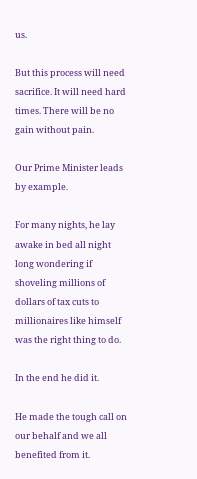us.

But this process will need sacrifice. It will need hard times. There will be no gain without pain.

Our Prime Minister leads by example.

For many nights, he lay awake in bed all night long wondering if shoveling millions of dollars of tax cuts to millionaires like himself was the right thing to do.

In the end he did it.

He made the tough call on our behalf and we all benefited from it.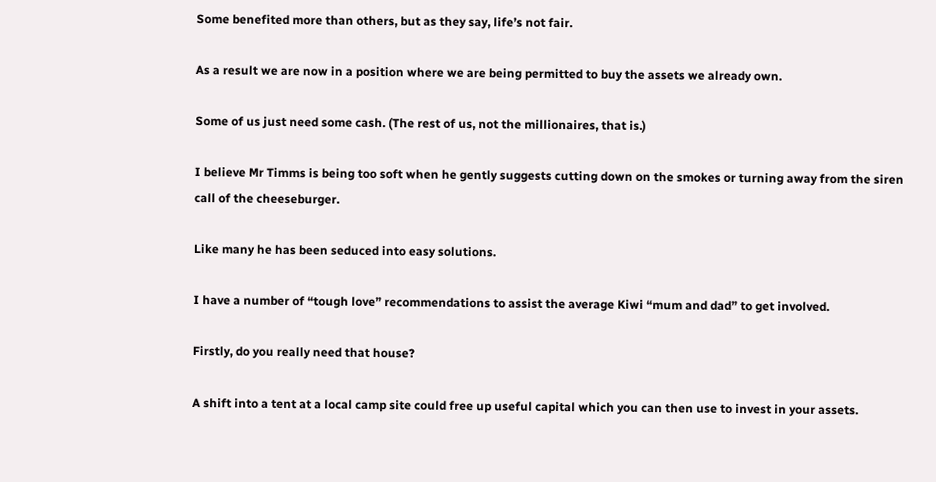Some benefited more than others, but as they say, life’s not fair.

As a result we are now in a position where we are being permitted to buy the assets we already own.

Some of us just need some cash. (The rest of us, not the millionaires, that is.)

I believe Mr Timms is being too soft when he gently suggests cutting down on the smokes or turning away from the siren call of the cheeseburger.

Like many he has been seduced into easy solutions.

I have a number of “tough love” recommendations to assist the average Kiwi “mum and dad” to get involved.

Firstly, do you really need that house?

A shift into a tent at a local camp site could free up useful capital which you can then use to invest in your assets.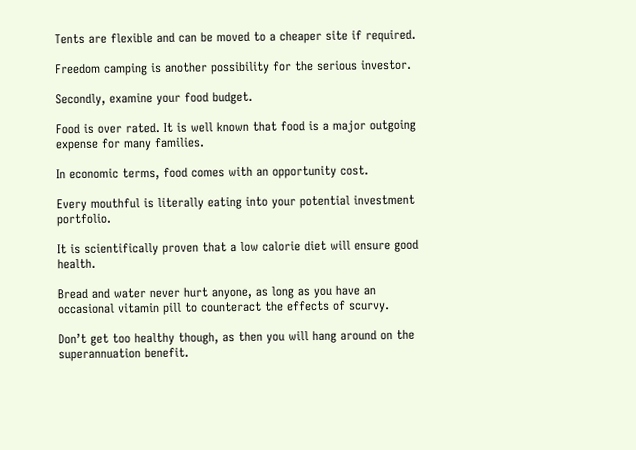Tents are flexible and can be moved to a cheaper site if required.

Freedom camping is another possibility for the serious investor.

Secondly, examine your food budget.

Food is over rated. It is well known that food is a major outgoing expense for many families.

In economic terms, food comes with an opportunity cost.

Every mouthful is literally eating into your potential investment portfolio.

It is scientifically proven that a low calorie diet will ensure good health.

Bread and water never hurt anyone, as long as you have an occasional vitamin pill to counteract the effects of scurvy.

Don’t get too healthy though, as then you will hang around on the superannuation benefit.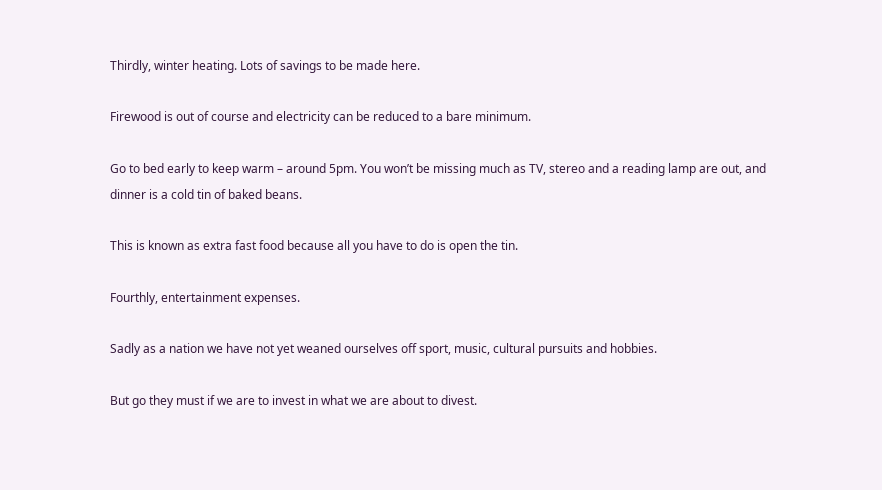Thirdly, winter heating. Lots of savings to be made here.

Firewood is out of course and electricity can be reduced to a bare minimum.

Go to bed early to keep warm – around 5pm. You won’t be missing much as TV, stereo and a reading lamp are out, and dinner is a cold tin of baked beans.

This is known as extra fast food because all you have to do is open the tin.

Fourthly, entertainment expenses.

Sadly as a nation we have not yet weaned ourselves off sport, music, cultural pursuits and hobbies.

But go they must if we are to invest in what we are about to divest.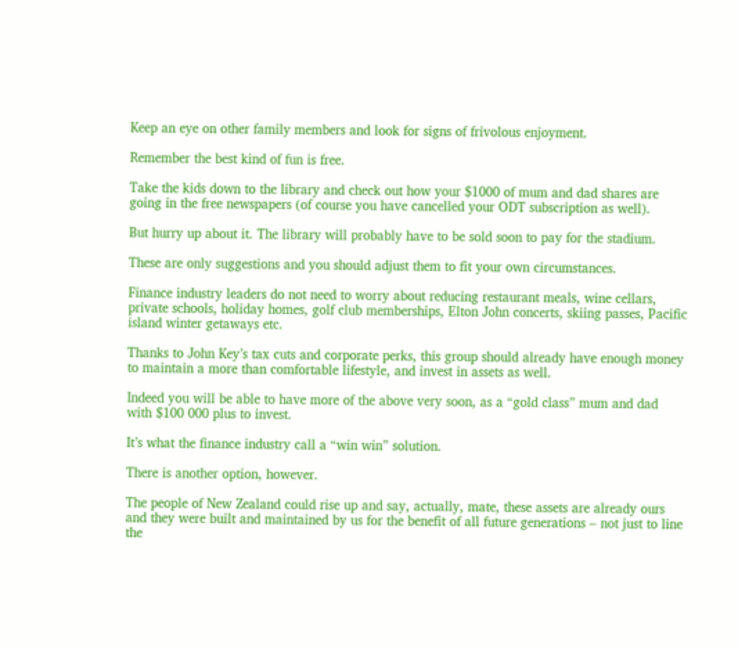Keep an eye on other family members and look for signs of frivolous enjoyment.

Remember the best kind of fun is free.

Take the kids down to the library and check out how your $1000 of mum and dad shares are going in the free newspapers (of course you have cancelled your ODT subscription as well).

But hurry up about it. The library will probably have to be sold soon to pay for the stadium.

These are only suggestions and you should adjust them to fit your own circumstances.

Finance industry leaders do not need to worry about reducing restaurant meals, wine cellars, private schools, holiday homes, golf club memberships, Elton John concerts, skiing passes, Pacific island winter getaways etc.

Thanks to John Key’s tax cuts and corporate perks, this group should already have enough money to maintain a more than comfortable lifestyle, and invest in assets as well.

Indeed you will be able to have more of the above very soon, as a “gold class” mum and dad with $100 000 plus to invest.

It’s what the finance industry call a “win win” solution.

There is another option, however.

The people of New Zealand could rise up and say, actually, mate, these assets are already ours and they were built and maintained by us for the benefit of all future generations – not just to line the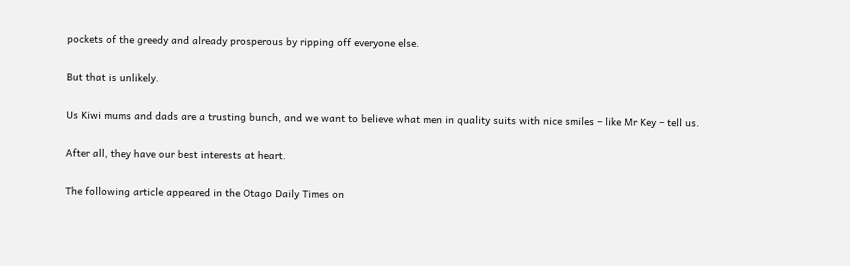pockets of the greedy and already prosperous by ripping off everyone else.

But that is unlikely.

Us Kiwi mums and dads are a trusting bunch, and we want to believe what men in quality suits with nice smiles – like Mr Key – tell us.

After all, they have our best interests at heart.

The following article appeared in the Otago Daily Times on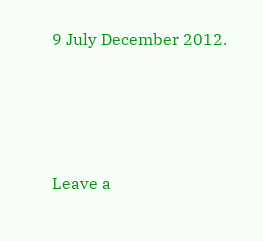9 July December 2012.





Leave a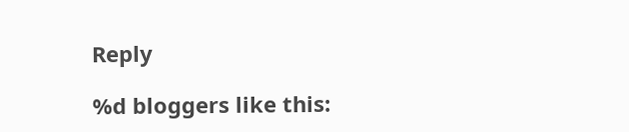Reply

%d bloggers like this: